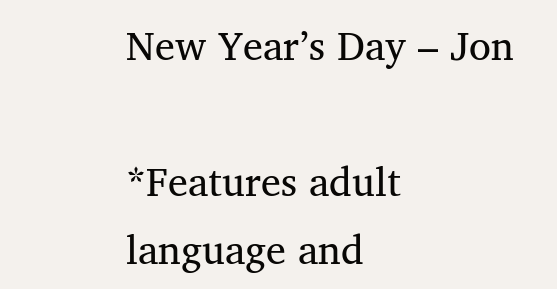New Year’s Day – Jon

*Features adult language and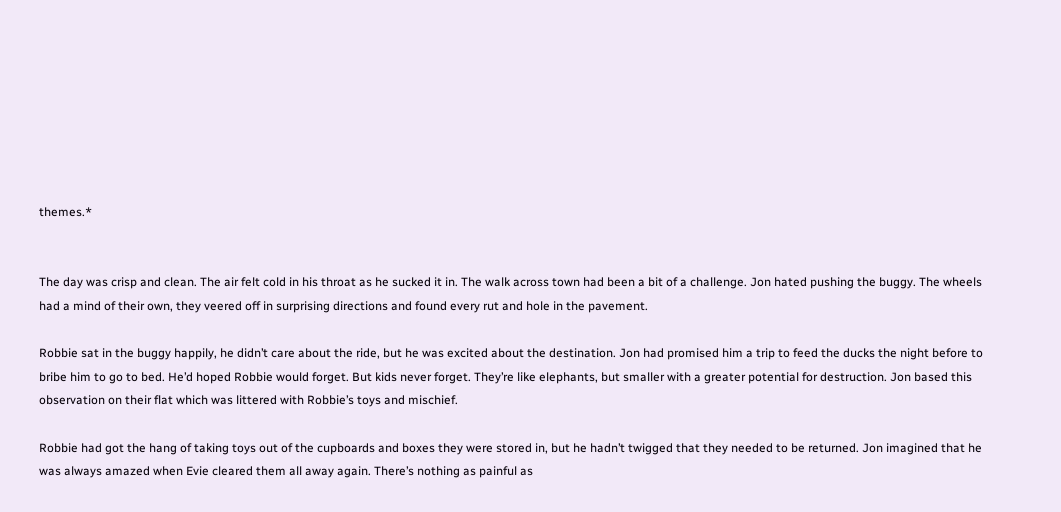themes.*


The day was crisp and clean. The air felt cold in his throat as he sucked it in. The walk across town had been a bit of a challenge. Jon hated pushing the buggy. The wheels had a mind of their own, they veered off in surprising directions and found every rut and hole in the pavement.

Robbie sat in the buggy happily, he didn’t care about the ride, but he was excited about the destination. Jon had promised him a trip to feed the ducks the night before to bribe him to go to bed. He’d hoped Robbie would forget. But kids never forget. They’re like elephants, but smaller with a greater potential for destruction. Jon based this observation on their flat which was littered with Robbie’s toys and mischief.

Robbie had got the hang of taking toys out of the cupboards and boxes they were stored in, but he hadn’t twigged that they needed to be returned. Jon imagined that he was always amazed when Evie cleared them all away again. There’s nothing as painful as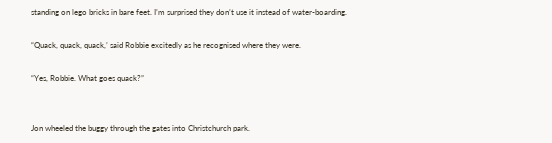standing on lego bricks in bare feet. I’m surprised they don’t use it instead of water-boarding.

“Quack, quack, quack,’ said Robbie excitedly as he recognised where they were.

“Yes, Robbie. What goes quack?”


Jon wheeled the buggy through the gates into Christchurch park.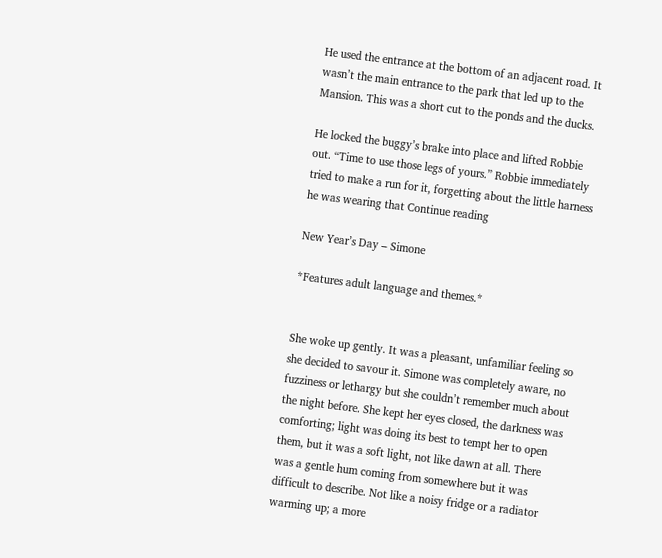He used the entrance at the bottom of an adjacent road. It wasn’t the main entrance to the park that led up to the Mansion. This was a short cut to the ponds and the ducks.

He locked the buggy’s brake into place and lifted Robbie out. “Time to use those legs of yours.” Robbie immediately tried to make a run for it, forgetting about the little harness he was wearing that Continue reading

New Year’s Day – Simone

*Features adult language and themes.*


She woke up gently. It was a pleasant, unfamiliar feeling so she decided to savour it. Simone was completely aware, no fuzziness or lethargy but she couldn’t remember much about the night before. She kept her eyes closed, the darkness was comforting; light was doing its best to tempt her to open them, but it was a soft light, not like dawn at all. There was a gentle hum coming from somewhere but it was difficult to describe. Not like a noisy fridge or a radiator warming up; a more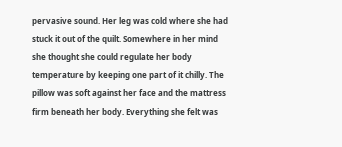pervasive sound. Her leg was cold where she had stuck it out of the quilt. Somewhere in her mind she thought she could regulate her body temperature by keeping one part of it chilly. The pillow was soft against her face and the mattress firm beneath her body. Everything she felt was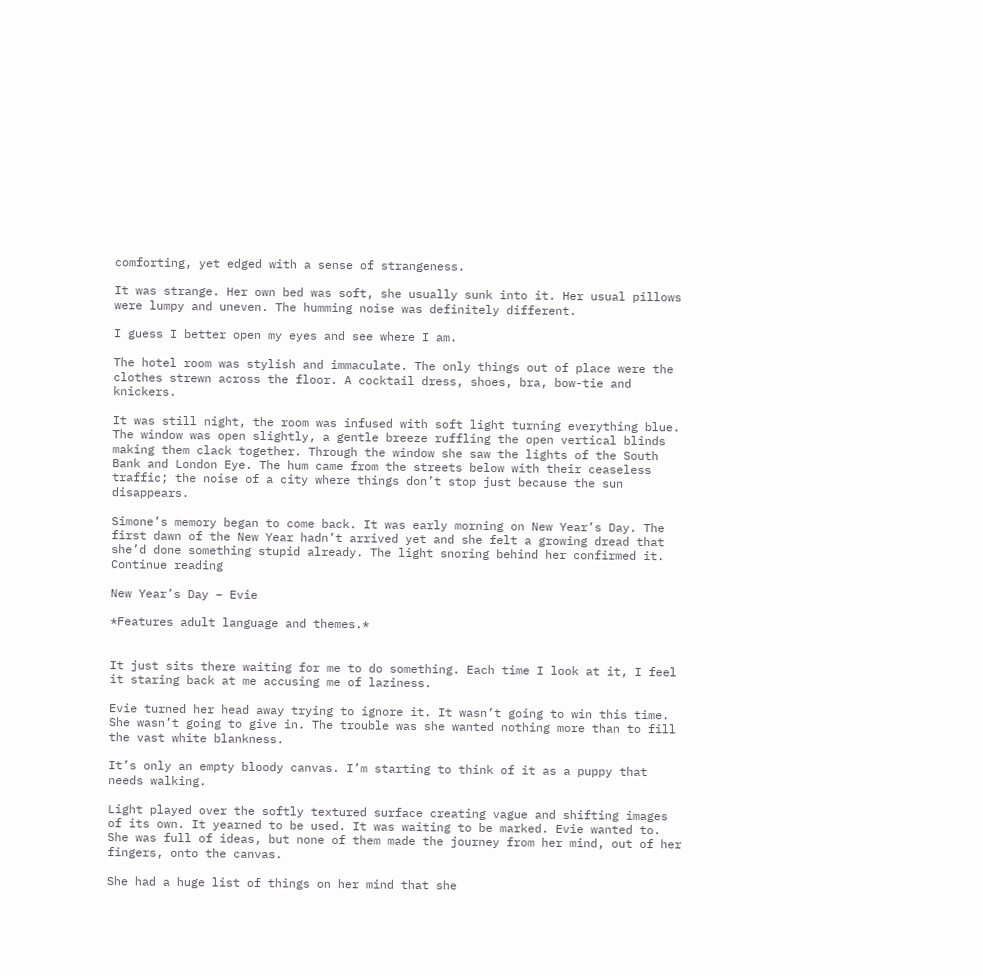comforting, yet edged with a sense of strangeness.

It was strange. Her own bed was soft, she usually sunk into it. Her usual pillows were lumpy and uneven. The humming noise was definitely different.

I guess I better open my eyes and see where I am.

The hotel room was stylish and immaculate. The only things out of place were the clothes strewn across the floor. A cocktail dress, shoes, bra, bow-tie and knickers.

It was still night, the room was infused with soft light turning everything blue. The window was open slightly, a gentle breeze ruffling the open vertical blinds making them clack together. Through the window she saw the lights of the South Bank and London Eye. The hum came from the streets below with their ceaseless traffic; the noise of a city where things don’t stop just because the sun disappears.

Simone’s memory began to come back. It was early morning on New Year’s Day. The first dawn of the New Year hadn’t arrived yet and she felt a growing dread that she’d done something stupid already. The light snoring behind her confirmed it.
Continue reading

New Year’s Day – Evie

*Features adult language and themes.*


It just sits there waiting for me to do something. Each time I look at it, I feel it staring back at me accusing me of laziness.

Evie turned her head away trying to ignore it. It wasn’t going to win this time. She wasn’t going to give in. The trouble was she wanted nothing more than to fill the vast white blankness.

It’s only an empty bloody canvas. I’m starting to think of it as a puppy that needs walking.

Light played over the softly textured surface creating vague and shifting images of its own. It yearned to be used. It was waiting to be marked. Evie wanted to. She was full of ideas, but none of them made the journey from her mind, out of her fingers, onto the canvas.

She had a huge list of things on her mind that she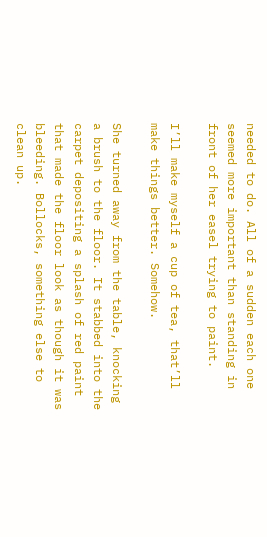needed to do. All of a sudden each one seemed more important than standing in front of her easel trying to paint.

I’ll make myself a cup of tea, that’ll make things better. Somehow.

She turned away from the table, knocking a brush to the floor. It stabbed into the carpet depositing a splash of red paint that made the floor look as though it was bleeding. Bollocks, something else to clean up.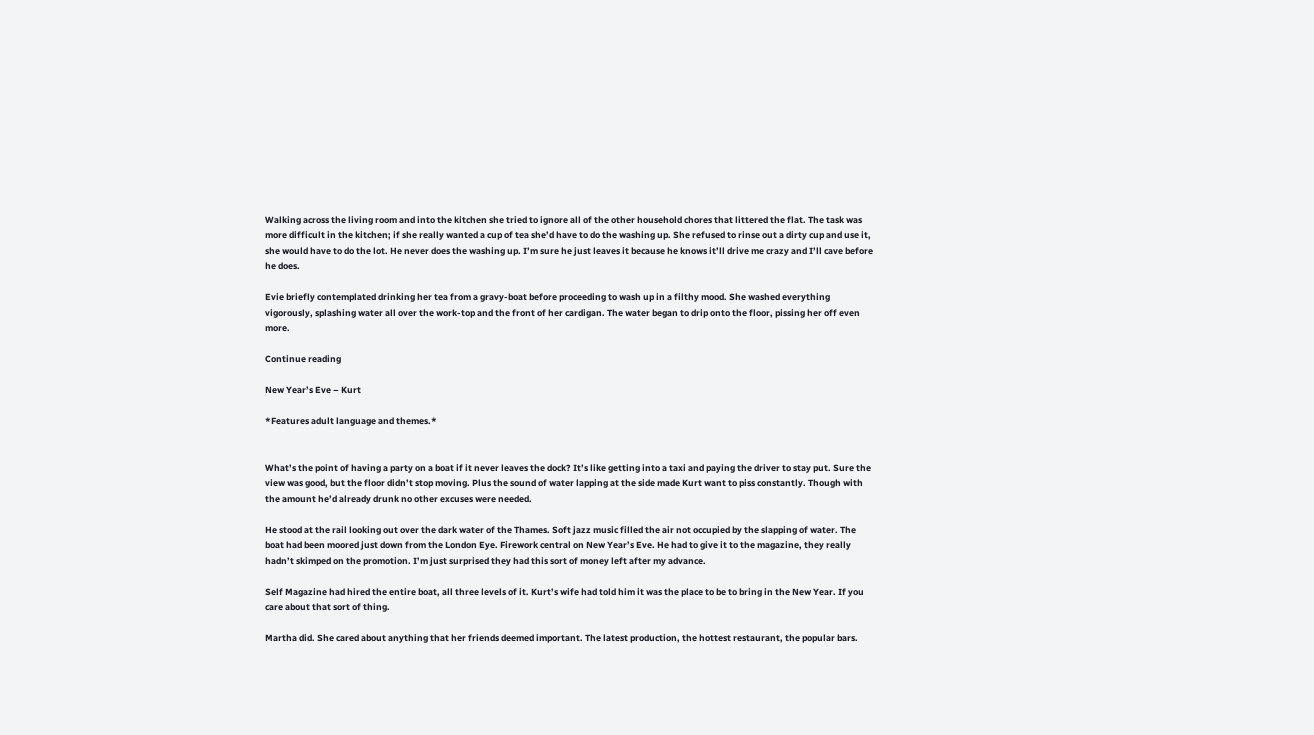Walking across the living room and into the kitchen she tried to ignore all of the other household chores that littered the flat. The task was more difficult in the kitchen; if she really wanted a cup of tea she’d have to do the washing up. She refused to rinse out a dirty cup and use it, she would have to do the lot. He never does the washing up. I’m sure he just leaves it because he knows it’ll drive me crazy and I’ll cave before he does.

Evie briefly contemplated drinking her tea from a gravy-boat before proceeding to wash up in a filthy mood. She washed everything vigorously, splashing water all over the work-top and the front of her cardigan. The water began to drip onto the floor, pissing her off even more.

Continue reading

New Year’s Eve – Kurt

*Features adult language and themes.*


What’s the point of having a party on a boat if it never leaves the dock? It’s like getting into a taxi and paying the driver to stay put. Sure the view was good, but the floor didn’t stop moving. Plus the sound of water lapping at the side made Kurt want to piss constantly. Though with the amount he’d already drunk no other excuses were needed.

He stood at the rail looking out over the dark water of the Thames. Soft jazz music filled the air not occupied by the slapping of water. The boat had been moored just down from the London Eye. Firework central on New Year’s Eve. He had to give it to the magazine, they really hadn’t skimped on the promotion. I’m just surprised they had this sort of money left after my advance.

Self Magazine had hired the entire boat, all three levels of it. Kurt’s wife had told him it was the place to be to bring in the New Year. If you care about that sort of thing.

Martha did. She cared about anything that her friends deemed important. The latest production, the hottest restaurant, the popular bars.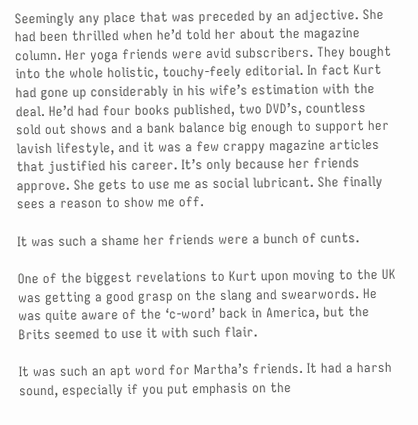Seemingly any place that was preceded by an adjective. She had been thrilled when he’d told her about the magazine column. Her yoga friends were avid subscribers. They bought into the whole holistic, touchy-feely editorial. In fact Kurt had gone up considerably in his wife’s estimation with the deal. He’d had four books published, two DVD’s, countless sold out shows and a bank balance big enough to support her lavish lifestyle, and it was a few crappy magazine articles that justified his career. It’s only because her friends approve. She gets to use me as social lubricant. She finally sees a reason to show me off.

It was such a shame her friends were a bunch of cunts.

One of the biggest revelations to Kurt upon moving to the UK was getting a good grasp on the slang and swearwords. He was quite aware of the ‘c-word’ back in America, but the Brits seemed to use it with such flair.

It was such an apt word for Martha’s friends. It had a harsh sound, especially if you put emphasis on the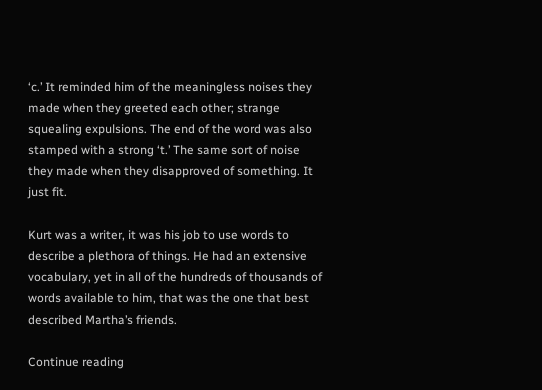‘c.’ It reminded him of the meaningless noises they made when they greeted each other; strange squealing expulsions. The end of the word was also stamped with a strong ‘t.’ The same sort of noise they made when they disapproved of something. It just fit.

Kurt was a writer, it was his job to use words to describe a plethora of things. He had an extensive vocabulary, yet in all of the hundreds of thousands of words available to him, that was the one that best described Martha’s friends.

Continue reading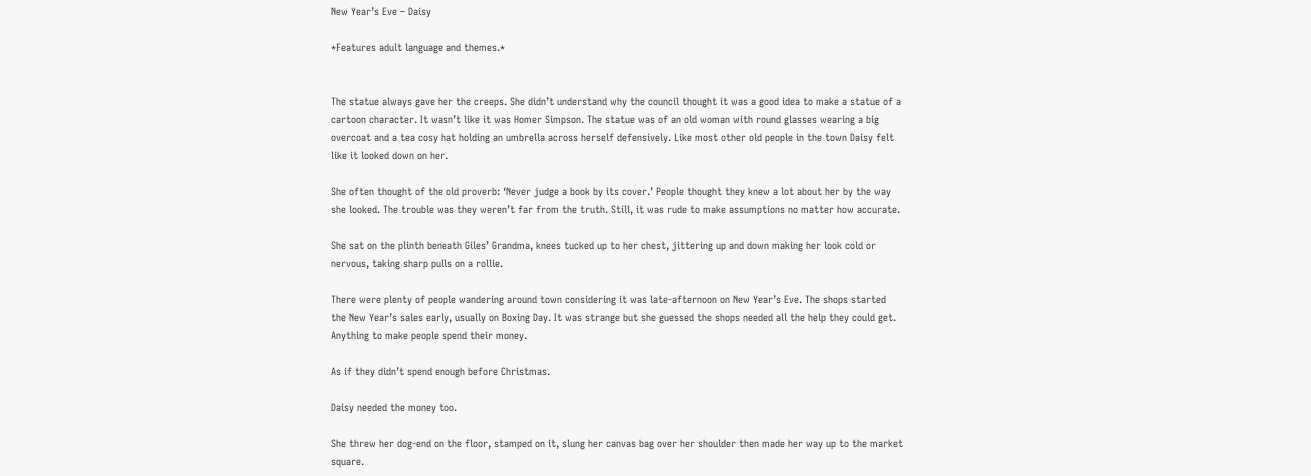New Year’s Eve – Daisy

*Features adult language and themes.*


The statue always gave her the creeps. She didn’t understand why the council thought it was a good idea to make a statue of a cartoon character. It wasn’t like it was Homer Simpson. The statue was of an old woman with round glasses wearing a big overcoat and a tea cosy hat holding an umbrella across herself defensively. Like most other old people in the town Daisy felt like it looked down on her.

She often thought of the old proverb: ‘Never judge a book by its cover.’ People thought they knew a lot about her by the way she looked. The trouble was they weren’t far from the truth. Still, it was rude to make assumptions no matter how accurate.

She sat on the plinth beneath Giles’ Grandma, knees tucked up to her chest, jittering up and down making her look cold or nervous, taking sharp pulls on a rollie.

There were plenty of people wandering around town considering it was late-afternoon on New Year’s Eve. The shops started the New Year’s sales early, usually on Boxing Day. It was strange but she guessed the shops needed all the help they could get. Anything to make people spend their money.

As if they didn’t spend enough before Christmas.

Daisy needed the money too.

She threw her dog-end on the floor, stamped on it, slung her canvas bag over her shoulder then made her way up to the market square.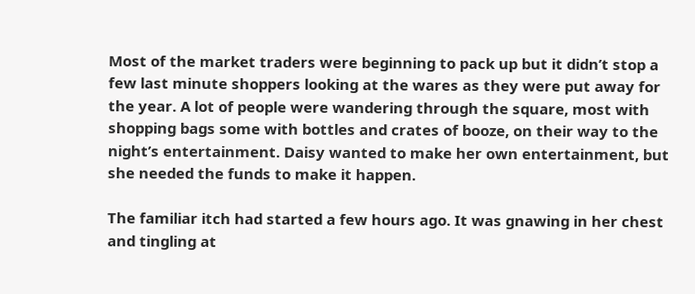Most of the market traders were beginning to pack up but it didn’t stop a few last minute shoppers looking at the wares as they were put away for the year. A lot of people were wandering through the square, most with shopping bags some with bottles and crates of booze, on their way to the night’s entertainment. Daisy wanted to make her own entertainment, but she needed the funds to make it happen.

The familiar itch had started a few hours ago. It was gnawing in her chest and tingling at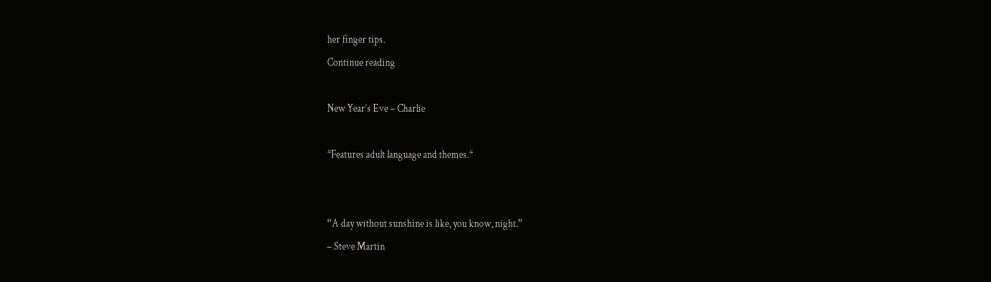her finger tips.
Continue reading

New Year’s Eve – Charlie

*Features adult language and themes.*


“A day without sunshine is like, you know, night.”
– Steve Martin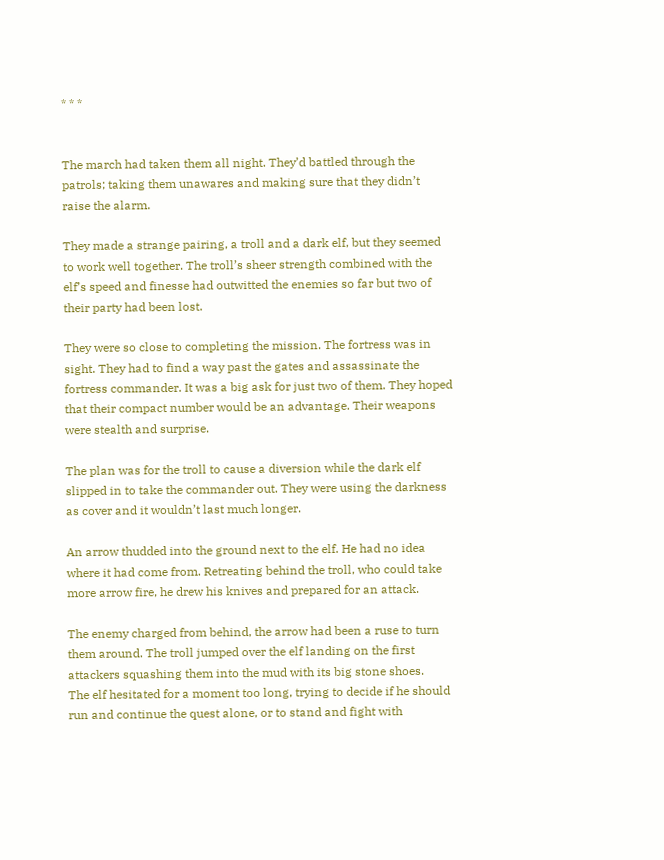* * *


The march had taken them all night. They’d battled through the patrols; taking them unawares and making sure that they didn’t raise the alarm.

They made a strange pairing, a troll and a dark elf, but they seemed to work well together. The troll’s sheer strength combined with the elf’s speed and finesse had outwitted the enemies so far but two of their party had been lost.

They were so close to completing the mission. The fortress was in sight. They had to find a way past the gates and assassinate the fortress commander. It was a big ask for just two of them. They hoped that their compact number would be an advantage. Their weapons were stealth and surprise.

The plan was for the troll to cause a diversion while the dark elf slipped in to take the commander out. They were using the darkness as cover and it wouldn’t last much longer.

An arrow thudded into the ground next to the elf. He had no idea where it had come from. Retreating behind the troll, who could take more arrow fire, he drew his knives and prepared for an attack.

The enemy charged from behind, the arrow had been a ruse to turn them around. The troll jumped over the elf landing on the first attackers squashing them into the mud with its big stone shoes.
The elf hesitated for a moment too long, trying to decide if he should run and continue the quest alone, or to stand and fight with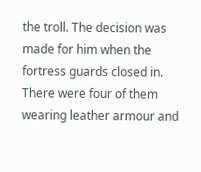the troll. The decision was made for him when the fortress guards closed in. There were four of them wearing leather armour and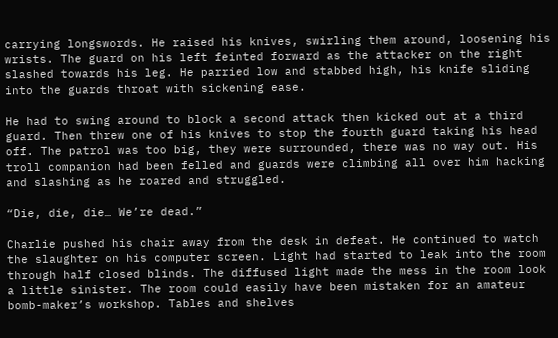carrying longswords. He raised his knives, swirling them around, loosening his wrists. The guard on his left feinted forward as the attacker on the right slashed towards his leg. He parried low and stabbed high, his knife sliding into the guards throat with sickening ease.

He had to swing around to block a second attack then kicked out at a third guard. Then threw one of his knives to stop the fourth guard taking his head off. The patrol was too big, they were surrounded, there was no way out. His troll companion had been felled and guards were climbing all over him hacking and slashing as he roared and struggled.

“Die, die, die… We’re dead.”

Charlie pushed his chair away from the desk in defeat. He continued to watch the slaughter on his computer screen. Light had started to leak into the room through half closed blinds. The diffused light made the mess in the room look a little sinister. The room could easily have been mistaken for an amateur bomb-maker’s workshop. Tables and shelves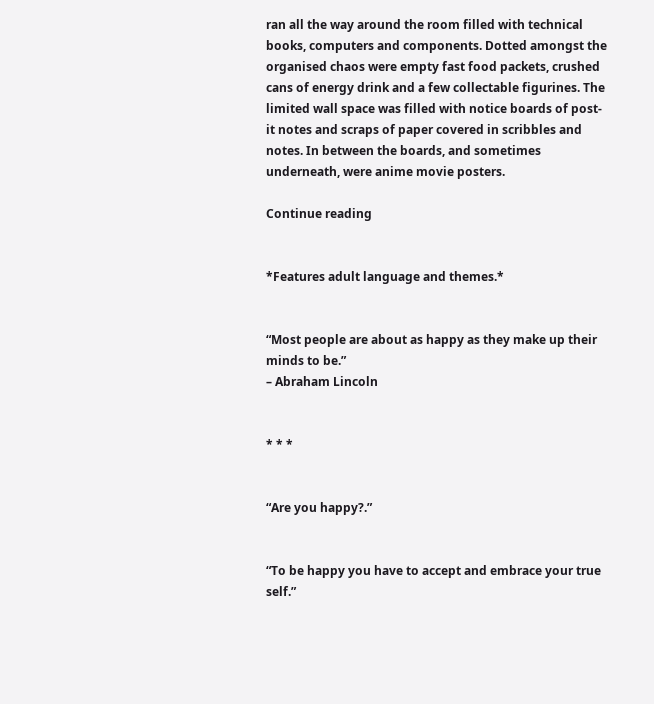ran all the way around the room filled with technical books, computers and components. Dotted amongst the organised chaos were empty fast food packets, crushed cans of energy drink and a few collectable figurines. The limited wall space was filled with notice boards of post-it notes and scraps of paper covered in scribbles and notes. In between the boards, and sometimes underneath, were anime movie posters.

Continue reading


*Features adult language and themes.*


“Most people are about as happy as they make up their minds to be.”
– Abraham Lincoln


* * *


“Are you happy?.”


“To be happy you have to accept and embrace your true self.”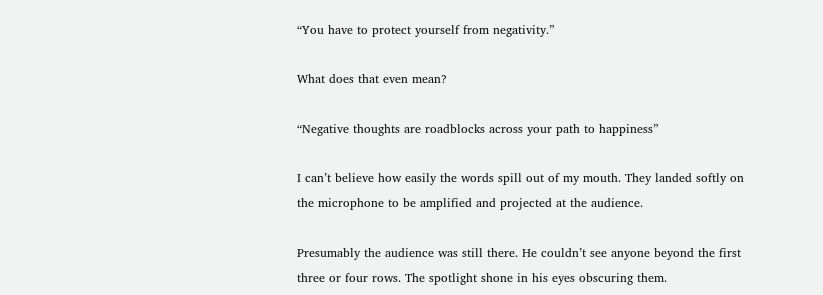“You have to protect yourself from negativity.”

What does that even mean?

“Negative thoughts are roadblocks across your path to happiness”

I can’t believe how easily the words spill out of my mouth. They landed softly on the microphone to be amplified and projected at the audience.

Presumably the audience was still there. He couldn’t see anyone beyond the first three or four rows. The spotlight shone in his eyes obscuring them.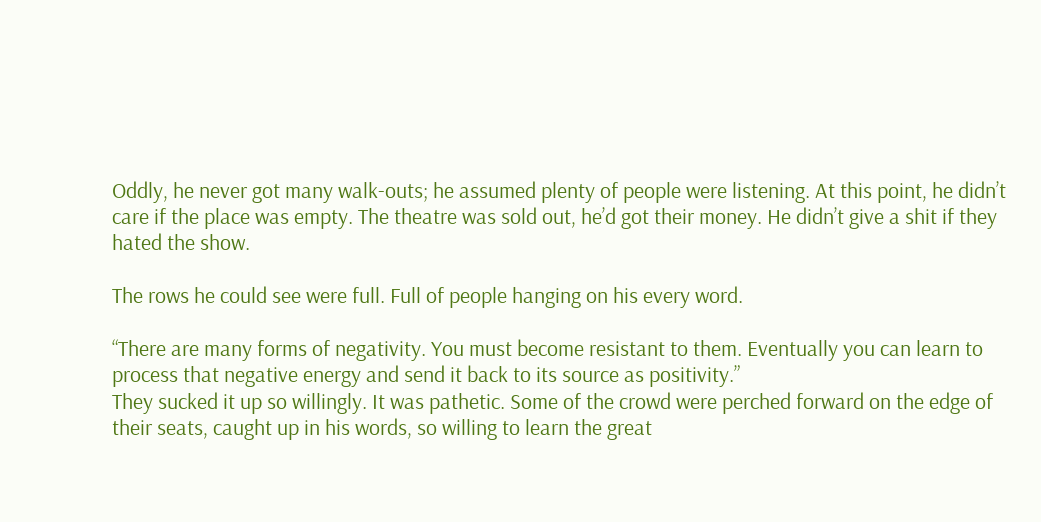Oddly, he never got many walk-outs; he assumed plenty of people were listening. At this point, he didn’t care if the place was empty. The theatre was sold out, he’d got their money. He didn’t give a shit if they hated the show.

The rows he could see were full. Full of people hanging on his every word.

“There are many forms of negativity. You must become resistant to them. Eventually you can learn to process that negative energy and send it back to its source as positivity.”
They sucked it up so willingly. It was pathetic. Some of the crowd were perched forward on the edge of their seats, caught up in his words, so willing to learn the great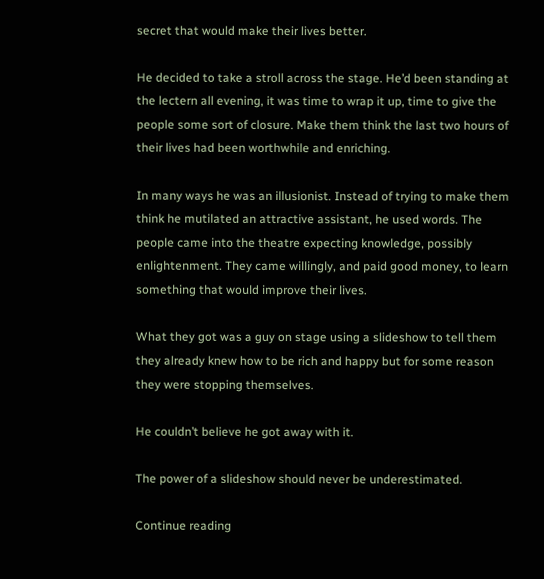secret that would make their lives better.

He decided to take a stroll across the stage. He’d been standing at the lectern all evening, it was time to wrap it up, time to give the people some sort of closure. Make them think the last two hours of their lives had been worthwhile and enriching.

In many ways he was an illusionist. Instead of trying to make them think he mutilated an attractive assistant, he used words. The people came into the theatre expecting knowledge, possibly enlightenment. They came willingly, and paid good money, to learn something that would improve their lives.

What they got was a guy on stage using a slideshow to tell them they already knew how to be rich and happy but for some reason they were stopping themselves.

He couldn’t believe he got away with it.

The power of a slideshow should never be underestimated.

Continue reading